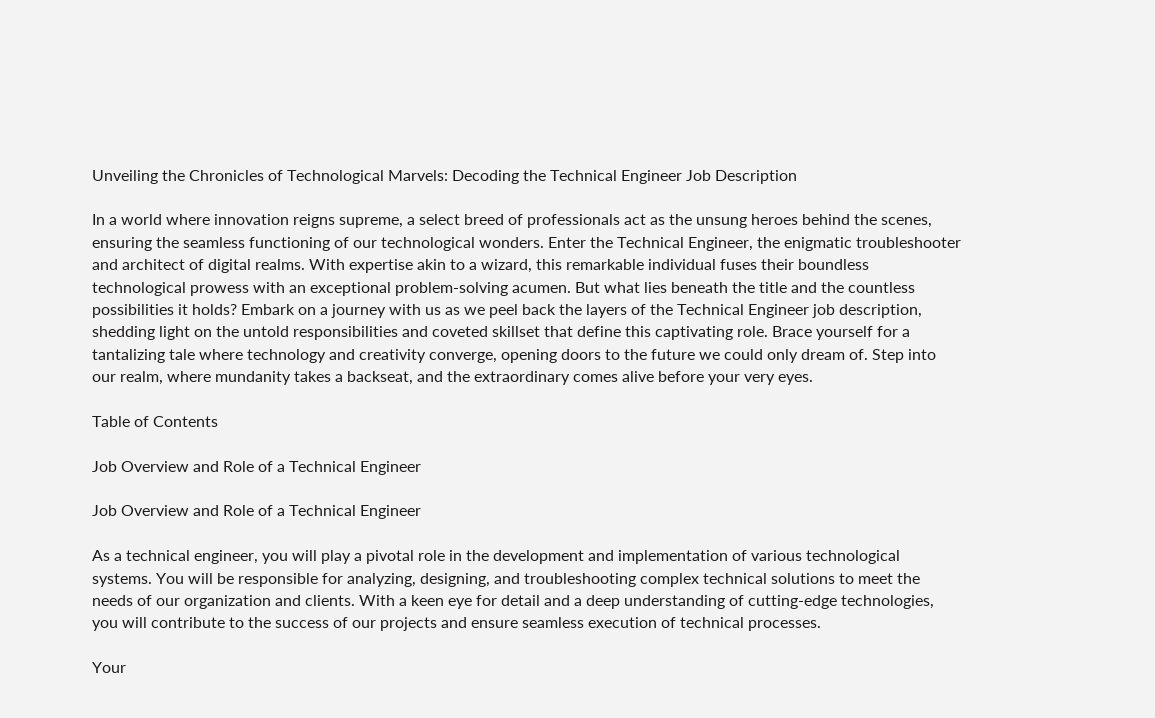Unveiling the Chronicles of Technological Marvels: Decoding the Technical Engineer Job Description

In a world where innovation reigns supreme, a select breed of professionals act as the unsung heroes behind the scenes, ensuring the seamless functioning of our technological wonders. Enter the Technical Engineer, the enigmatic troubleshooter and architect of digital realms. With expertise akin to a wizard, this remarkable individual fuses their boundless technological prowess with an exceptional problem-solving acumen. But what lies beneath the title and the countless possibilities it holds? Embark on a journey with us as we peel back the layers of the Technical Engineer job description, shedding light on the untold responsibilities and coveted skillset that define this captivating role. Brace yourself for a tantalizing tale where technology and creativity converge, opening doors to the future we could only dream of. Step into our realm, where mundanity takes a backseat, and the extraordinary comes alive before your very eyes.

Table of Contents

Job Overview and Role of a Technical Engineer

Job Overview and Role of a Technical Engineer

As a technical engineer, you will play a pivotal role in the development and implementation of various technological systems. You will be responsible for analyzing, designing, and troubleshooting complex technical solutions to meet the needs of our organization and clients. With a keen eye for detail and a deep understanding of cutting-edge technologies, you will contribute to the success of our projects and ensure seamless execution of technical processes.

Your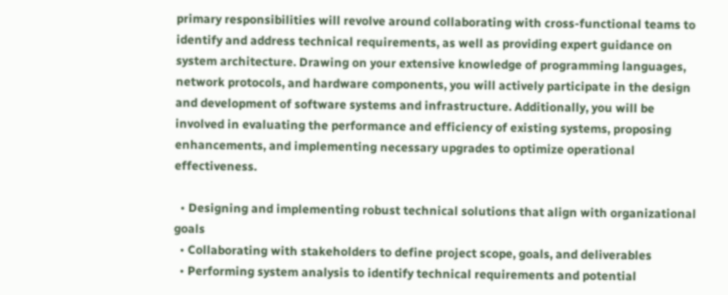primary responsibilities will revolve around collaborating with cross-functional teams to identify and address technical requirements, as well as providing expert guidance on system architecture. Drawing on your extensive knowledge of programming languages, network protocols, and hardware components, you will actively participate in the design and development of software systems and infrastructure. Additionally, you will be involved in evaluating the performance and efficiency of existing systems, proposing enhancements, and implementing necessary upgrades to optimize operational effectiveness.

  • Designing and implementing robust technical solutions that align with organizational goals
  • Collaborating with stakeholders to define project scope, goals, and deliverables
  • Performing system analysis to identify technical requirements and potential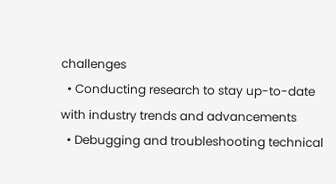challenges
  • Conducting research to stay up-to-date with industry trends and advancements
  • Debugging and troubleshooting technical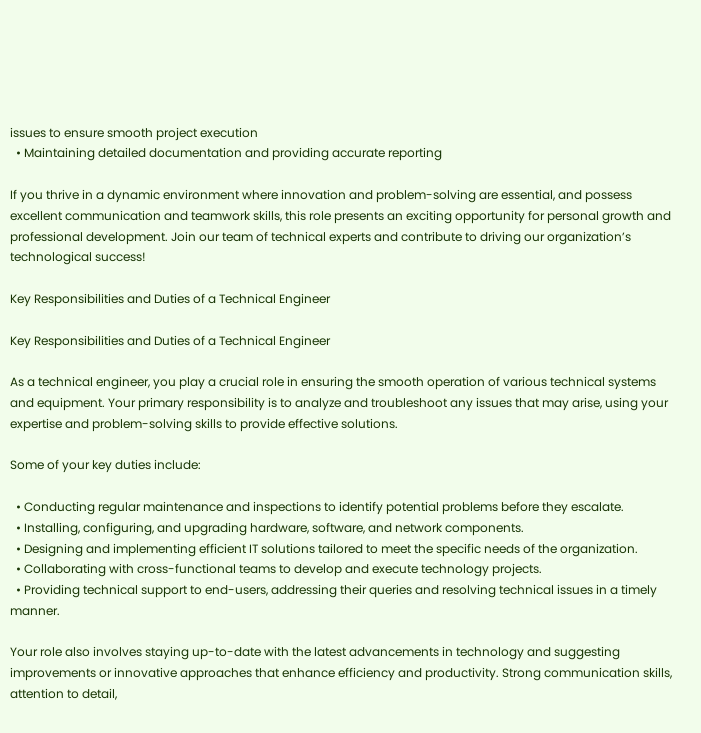issues to ensure smooth project execution
  • Maintaining detailed documentation and providing accurate reporting

If you thrive in a dynamic environment where innovation and problem-solving are essential, and possess excellent communication and teamwork skills, this role presents an exciting opportunity for personal growth and professional development. Join our team of technical experts and contribute to driving our organization’s technological success!

Key Responsibilities and Duties of a Technical Engineer

Key Responsibilities and Duties of a Technical Engineer

As a technical engineer, you play a crucial role in ensuring the smooth operation of various technical systems and equipment. Your primary responsibility is to analyze and troubleshoot any issues that may arise, using your expertise and problem-solving skills to provide effective solutions.

Some of your key duties include:

  • Conducting regular maintenance and inspections to identify potential problems before they escalate.
  • Installing, configuring, and upgrading hardware, software, and network components.
  • Designing and implementing efficient IT solutions tailored to meet the specific needs of the organization.
  • Collaborating with cross-functional teams to develop and execute technology projects.
  • Providing technical support to end-users, addressing their queries and resolving technical issues in a timely manner.

Your role also involves staying up-to-date with the latest advancements in technology and suggesting improvements or innovative approaches that enhance efficiency and productivity. Strong communication skills, attention to detail,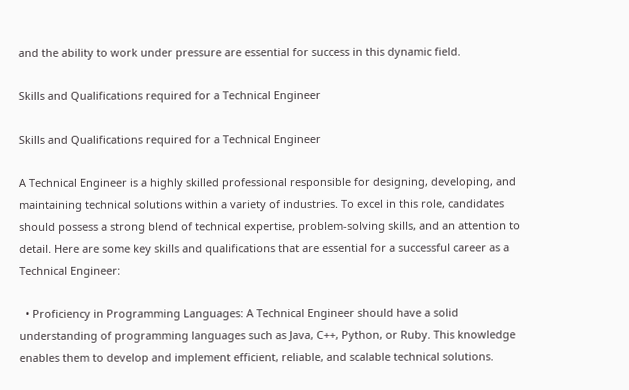and the ability to work under pressure are essential for success in this dynamic field.

Skills and Qualifications required for a Technical Engineer

Skills and Qualifications required for a Technical Engineer

A Technical Engineer is a highly skilled professional responsible for designing, developing, and maintaining technical solutions within a variety of industries. To excel in this role, candidates should possess a strong blend of technical expertise, problem-solving skills, and an attention to detail. Here are some key skills and qualifications that are essential for a successful career as a Technical Engineer:

  • Proficiency in Programming Languages: A Technical Engineer should have a solid understanding of programming languages such as Java, C++, Python, or Ruby. This knowledge enables them to develop and implement efficient, reliable, and scalable technical solutions.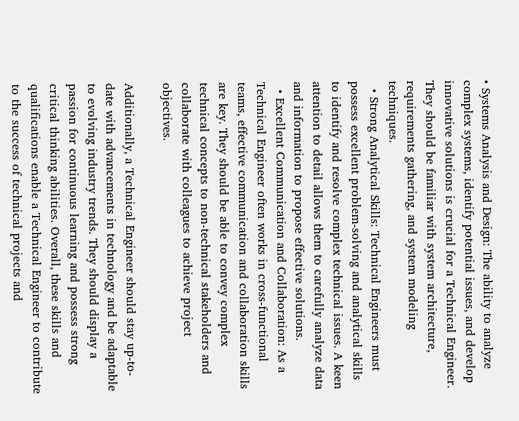• Systems Analysis and Design: The ability to analyze complex systems, identify potential issues, and develop innovative solutions is crucial for a Technical Engineer. They should be familiar with system architecture, requirements gathering, and system modeling techniques.
  • Strong Analytical Skills: Technical Engineers must possess excellent problem-solving and analytical skills to identify and resolve complex technical issues. A keen attention to detail allows them to carefully analyze data and information to propose effective solutions.
  • Excellent Communication and Collaboration: As a Technical Engineer often works in cross-functional teams, effective communication and collaboration skills are key. They should be able to convey complex technical concepts to non-technical stakeholders and collaborate with colleagues to achieve project objectives.

Additionally, a Technical Engineer should stay up-to-date with advancements in technology and be adaptable to evolving industry trends. They should display a passion for continuous learning and possess strong critical thinking abilities. Overall, these skills and qualifications enable a Technical Engineer to contribute to the success of technical projects and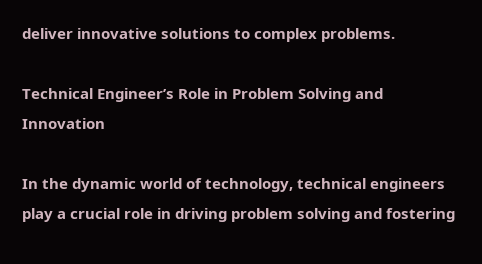deliver innovative solutions to complex problems.

Technical Engineer’s Role in Problem Solving and Innovation

In the dynamic world of technology, technical engineers play a crucial role in driving problem solving and fostering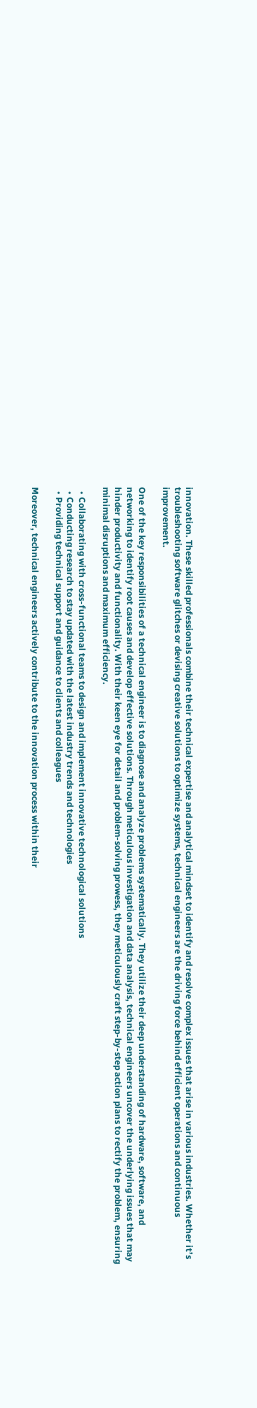innovation. These skilled professionals combine their technical expertise and analytical mindset to identify and resolve complex issues that arise in various industries. Whether it’s troubleshooting software glitches or devising creative solutions to optimize systems, technical engineers are the driving force behind efficient operations and continuous improvement.

One of the key responsibilities of a technical engineer is to diagnose and analyze problems systematically. They utilize their deep understanding of hardware, software, and networking to identify root causes and develop effective solutions. Through meticulous investigation and data analysis, technical engineers uncover the underlying issues that may hinder productivity and functionality. With their keen eye for detail and problem-solving prowess, they meticulously craft step-by-step action plans to rectify the problem, ensuring minimal disruptions and maximum efficiency.

  • Collaborating with cross-functional teams to design and implement innovative technological solutions
  • Conducting research to stay updated with the latest industry trends and technologies
  • Providing technical support and guidance to clients and colleagues

Moreover, technical engineers actively contribute to the innovation process within their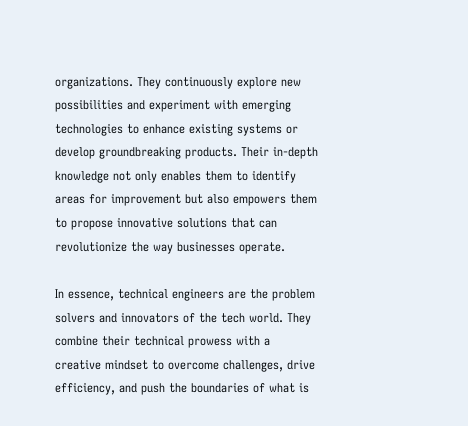organizations. They continuously explore new possibilities and experiment with emerging technologies to enhance existing systems or develop groundbreaking products. Their in-depth knowledge not only enables them to identify areas for improvement but also empowers them to propose innovative solutions that can revolutionize the way businesses operate.

In essence, technical engineers are the problem solvers and innovators of the tech world. They combine their technical prowess with a creative mindset to overcome challenges, drive efficiency, and push the boundaries of what is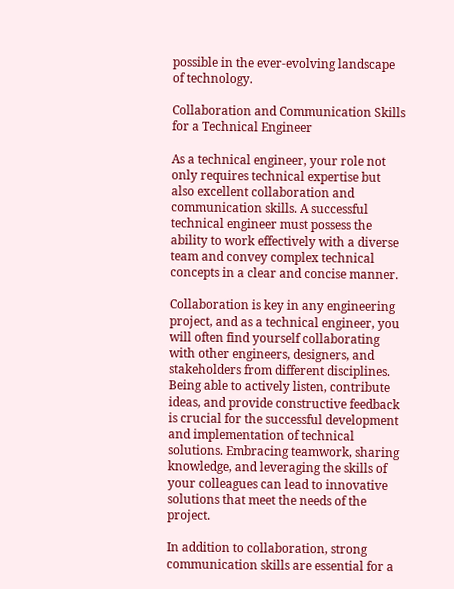possible in the ever-evolving landscape of technology.

Collaboration and Communication Skills for a Technical Engineer

As a technical engineer, your role not only requires technical expertise but also excellent collaboration and communication skills. A successful technical engineer must possess the ability to work effectively with a diverse team and convey complex technical concepts in a clear and concise manner.

Collaboration is key in any engineering project, and as a technical engineer, you will often find yourself collaborating with other engineers, designers, and stakeholders from different disciplines. Being able to actively listen, contribute ideas, and provide constructive feedback is crucial for the successful development and implementation of technical solutions. Embracing teamwork, sharing knowledge, and leveraging the skills of your colleagues can lead to innovative solutions that meet the needs of the project.

In addition to collaboration, strong communication skills are essential for a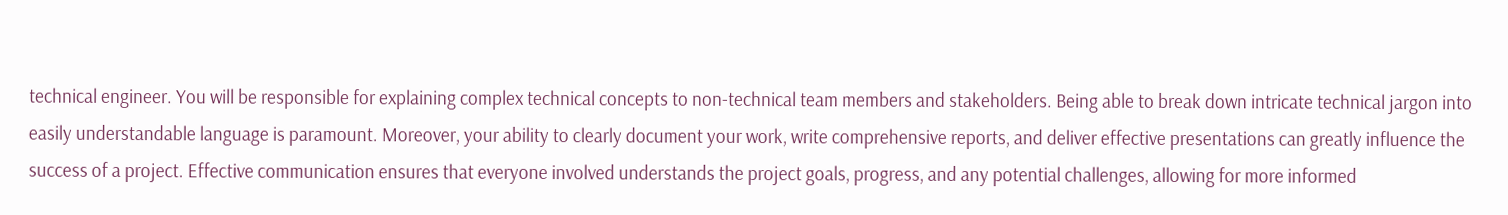technical engineer. You will be responsible for explaining complex technical concepts to non-technical team members and stakeholders. Being able to break down intricate technical jargon into easily understandable language is paramount. Moreover, your ability to clearly document your work, write comprehensive reports, and deliver effective presentations can greatly influence the success of a project. Effective communication ensures that everyone involved understands the project goals, progress, and any potential challenges, allowing for more informed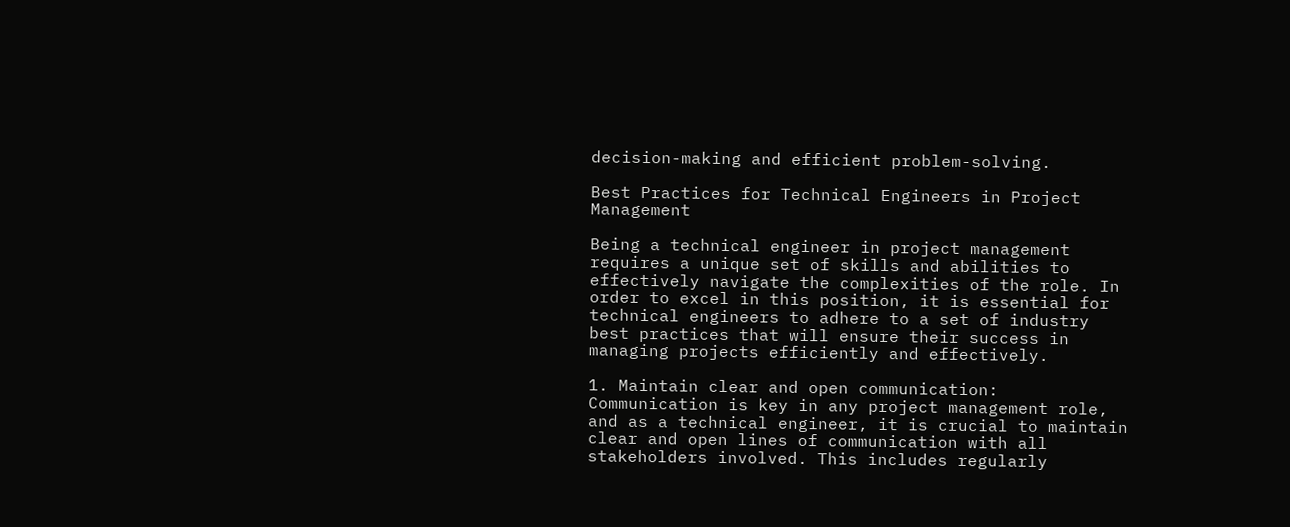decision-making and efficient problem-solving.

Best Practices for Technical Engineers in Project Management

Being a technical engineer in project management requires a unique set of skills and abilities to effectively navigate the complexities of the role. In order to excel in this position, it is essential for technical engineers to adhere to a set of industry best practices that will ensure their success in managing projects efficiently and effectively.

1. Maintain clear and open communication: Communication is key in any project management role, and as a technical engineer, it is crucial to maintain clear and open lines of communication with all stakeholders involved. This includes regularly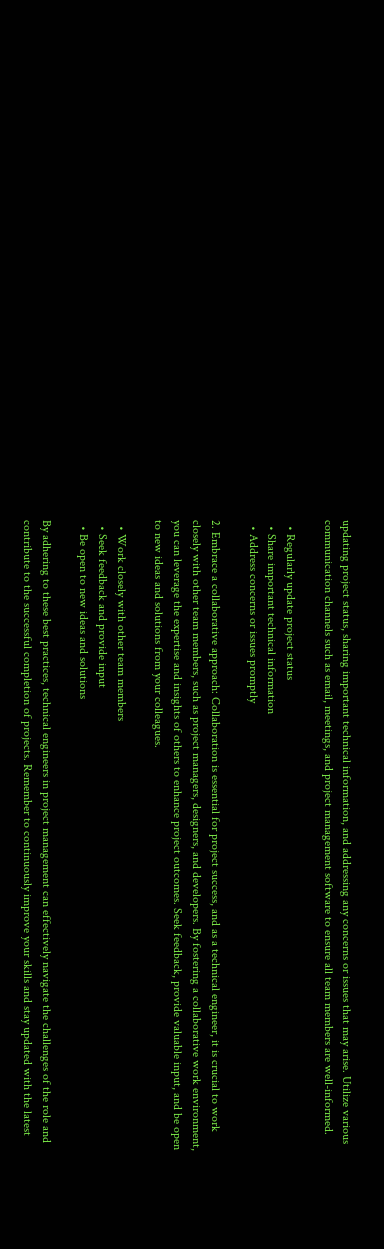updating project status, sharing important technical information, and addressing any concerns or issues that may arise. Utilize various communication channels such as email, meetings, and project management software to ensure all team members are well-informed.

  • Regularly update project status
  • Share important technical information
  • Address concerns or issues promptly

2. Embrace a collaborative approach: Collaboration is essential for project success, and as a technical engineer, it is crucial to work closely with other team members, such as project managers, designers, and developers. By fostering a collaborative work environment, you can leverage the expertise and insights of others to enhance project outcomes. Seek feedback, provide valuable input, and be open to new ideas and solutions from your colleagues.

  • Work closely with other team members
  • Seek feedback and provide input
  • Be open to new ideas and solutions

By adhering to these best practices, technical engineers in project management can effectively navigate the challenges of the role and contribute to the successful completion of projects. Remember to continuously improve your skills and stay updated with the latest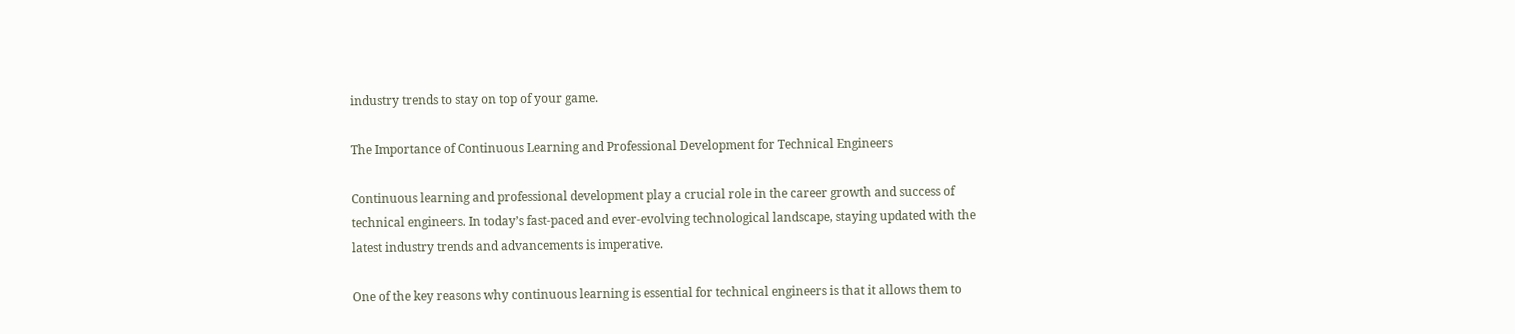industry trends to stay on top of your game.

The Importance of Continuous Learning and Professional Development for Technical Engineers

Continuous learning and professional development play a crucial role in the career growth and success of technical engineers. In today’s fast-paced and ever-evolving technological landscape, staying updated with the latest industry trends and advancements is imperative.

One of the key reasons why continuous learning is essential for technical engineers is that it allows them to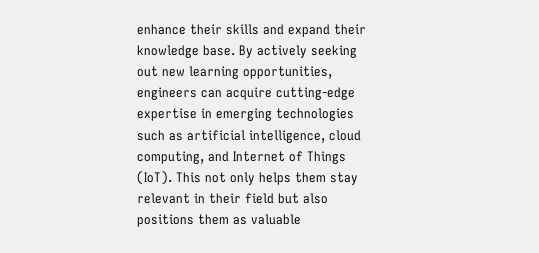enhance their skills and expand their knowledge base. By actively seeking out new learning opportunities, engineers can acquire cutting-edge expertise in emerging technologies such as artificial intelligence, cloud computing, and Internet of Things (IoT). This not only helps them stay relevant in their field but also positions them as valuable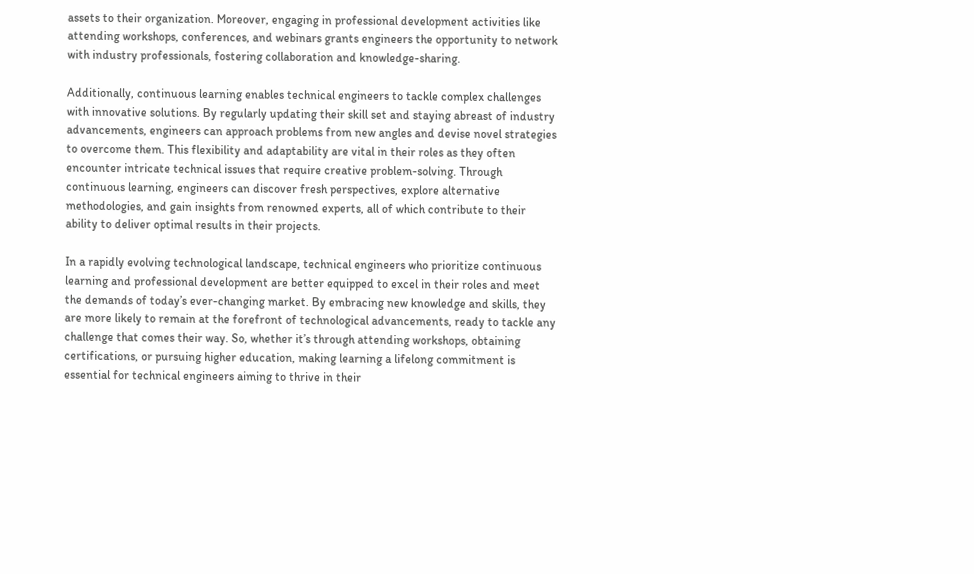assets to their organization. Moreover, engaging in professional development activities like attending workshops, conferences, and webinars grants engineers the opportunity to network with industry professionals, fostering collaboration and knowledge-sharing.

Additionally, continuous learning enables technical engineers to tackle complex challenges with innovative solutions. By regularly updating their skill set and staying abreast of industry advancements, engineers can approach problems from new angles and devise novel strategies to overcome them. This flexibility and adaptability are vital in their roles as they often encounter intricate technical issues that require creative problem-solving. Through continuous learning, engineers can discover fresh perspectives, explore alternative methodologies, and gain insights from renowned experts, all of which contribute to their ability to deliver optimal results in their projects.

In a rapidly evolving technological landscape, technical engineers who prioritize continuous learning and professional development are better equipped to excel in their roles and meet the demands of today’s ever-changing market. By embracing new knowledge and skills, they are more likely to remain at the forefront of technological advancements, ready to tackle any challenge that comes their way. So, whether it’s through attending workshops, obtaining certifications, or pursuing higher education, making learning a lifelong commitment is essential for technical engineers aiming to thrive in their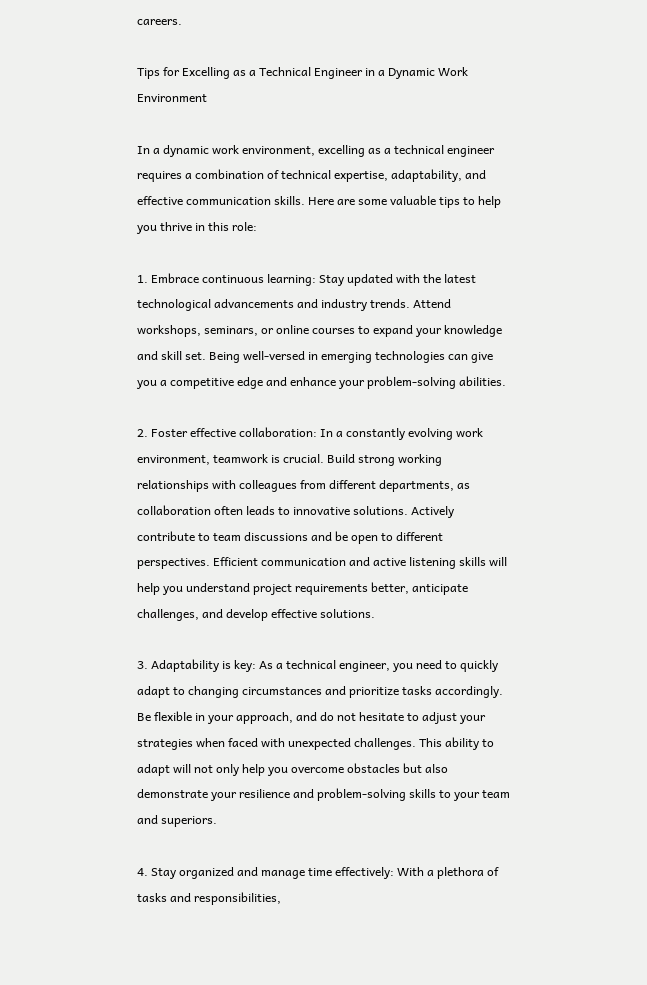careers.

Tips for Excelling as a Technical Engineer in a Dynamic Work Environment

In a dynamic work environment, excelling as a technical engineer requires a combination of technical expertise, adaptability, and effective communication skills. Here are some valuable tips to help you thrive in this role:

1. Embrace continuous learning: Stay updated with the latest technological advancements and industry trends. Attend workshops, seminars, or online courses to expand your knowledge and skill set. Being well-versed in emerging technologies can give you a competitive edge and enhance your problem-solving abilities.

2. Foster effective collaboration: In a constantly evolving work environment, teamwork is crucial. Build strong working relationships with colleagues from different departments, as collaboration often leads to innovative solutions. Actively contribute to team discussions and be open to different perspectives. Efficient communication and active listening skills will help you understand project requirements better, anticipate challenges, and develop effective solutions.

3. Adaptability is key: As a technical engineer, you need to quickly adapt to changing circumstances and prioritize tasks accordingly. Be flexible in your approach, and do not hesitate to adjust your strategies when faced with unexpected challenges. This ability to adapt will not only help you overcome obstacles but also demonstrate your resilience and problem-solving skills to your team and superiors.

4. Stay organized and manage time effectively: With a plethora of tasks and responsibilities,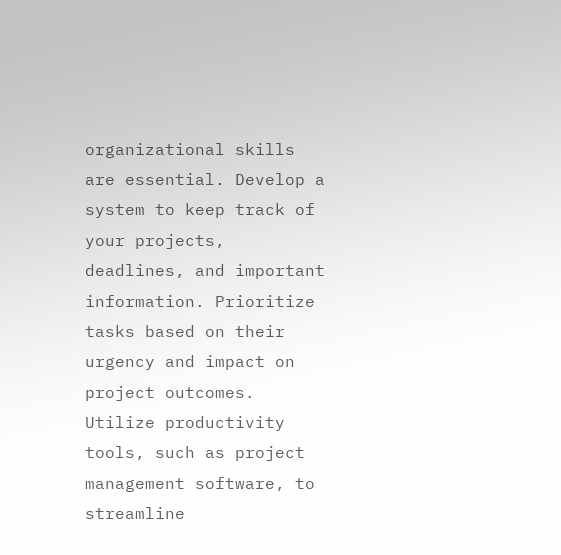organizational skills are essential. Develop a system to keep track of your projects, deadlines, and important information. Prioritize tasks based on their urgency and impact on project outcomes. Utilize productivity tools, such as project management software, to streamline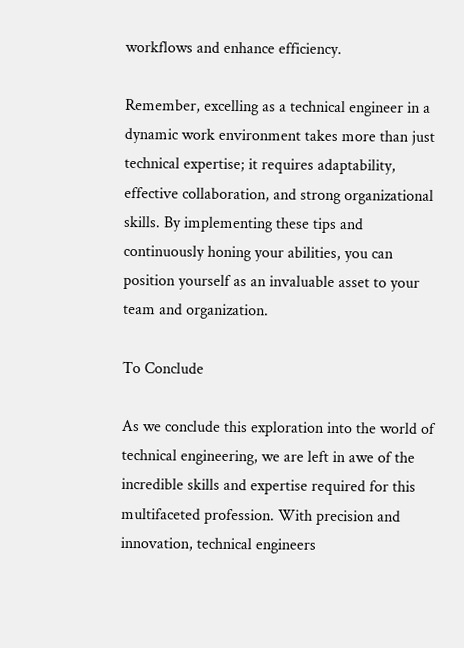workflows and enhance efficiency.

Remember, excelling as a technical engineer in a dynamic work environment takes more than just technical expertise; it requires adaptability, effective collaboration, and strong organizational skills. By implementing these tips and continuously honing your abilities, you can position yourself as an invaluable asset to your team and organization.

To Conclude

As we conclude this exploration into the world of technical engineering, we are left in awe of the incredible skills and expertise required for this multifaceted profession. With precision and innovation, technical engineers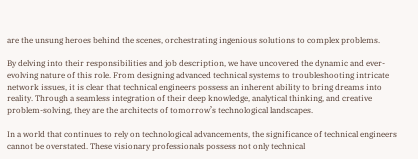are the unsung heroes behind the scenes, orchestrating ingenious solutions to complex problems.

By delving into their responsibilities and job description, we have uncovered the dynamic and ever-evolving nature of this role. From designing advanced technical systems to troubleshooting intricate network issues, it is clear that technical engineers possess an inherent ability to bring dreams into reality. Through a seamless integration of their deep knowledge, analytical thinking, and creative problem-solving, they are the architects of tomorrow’s technological landscapes.

In a world that continues to rely on technological advancements, the significance of technical engineers cannot be overstated. These visionary professionals possess not only technical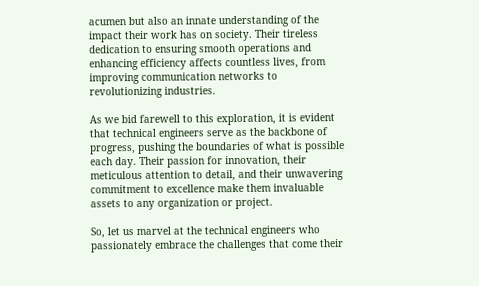acumen but also an innate understanding of the impact their work has on society. Their tireless dedication to ensuring smooth operations and enhancing efficiency affects countless lives, from improving communication networks to revolutionizing industries.

As we bid farewell to this exploration, it is evident that technical engineers serve as the backbone of progress, pushing the boundaries of what is possible each day. Their passion for innovation, their meticulous attention to detail, and their unwavering commitment to excellence make them invaluable assets to any organization or project.

So, let us marvel at the technical engineers who passionately embrace the challenges that come their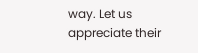way. Let us appreciate their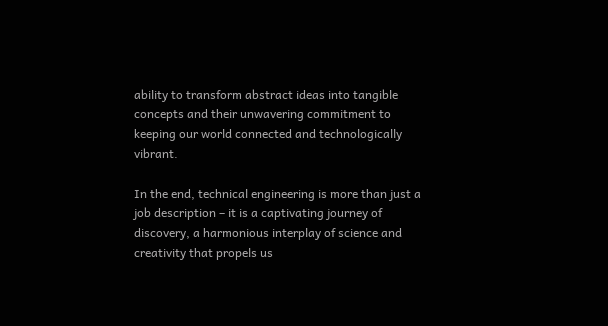ability to transform abstract ideas into tangible concepts and their unwavering commitment to keeping our world connected and technologically vibrant.

In the end, technical engineering is more than just a job description – it is a captivating journey of discovery, a harmonious interplay of science and creativity that propels us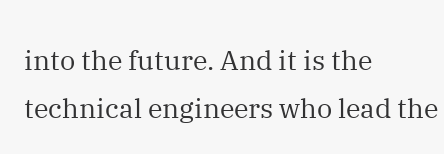into the future. And it is the technical engineers who lead the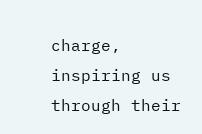charge, inspiring us through their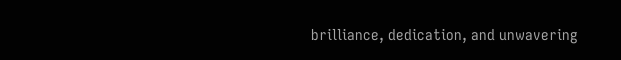brilliance, dedication, and unwavering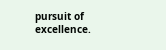pursuit of excellence.